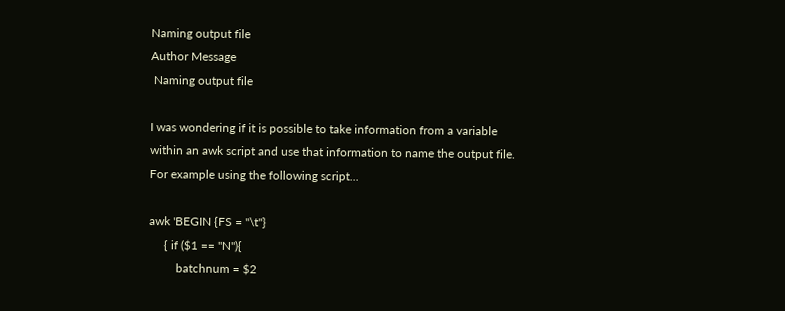Naming output file
Author Message
 Naming output file

I was wondering if it is possible to take information from a variable
within an awk script and use that information to name the output file.
For example using the following script...

awk 'BEGIN {FS = "\t"}
     { if ($1 == "N"){
         batchnum = $2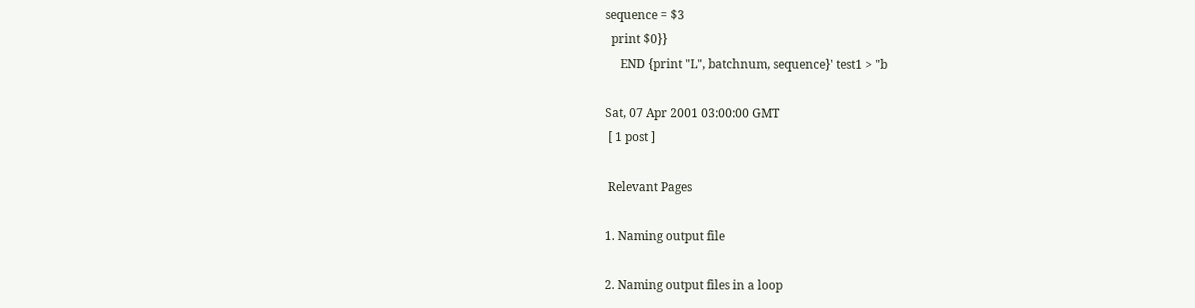sequence = $3
  print $0}}
     END {print "L", batchnum, sequence}' test1 > "b

Sat, 07 Apr 2001 03:00:00 GMT
 [ 1 post ]

 Relevant Pages

1. Naming output file

2. Naming output files in a loop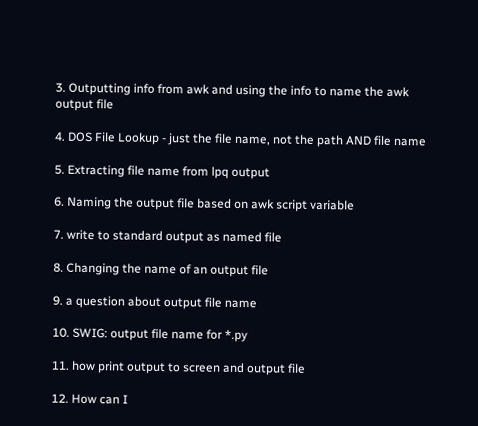3. Outputting info from awk and using the info to name the awk output file

4. DOS File Lookup - just the file name, not the path AND file name

5. Extracting file name from lpq output

6. Naming the output file based on awk script variable

7. write to standard output as named file

8. Changing the name of an output file

9. a question about output file name

10. SWIG: output file name for *.py

11. how print output to screen and output file

12. How can I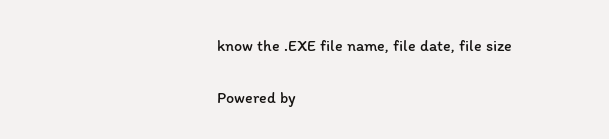know the .EXE file name, file date, file size


Powered by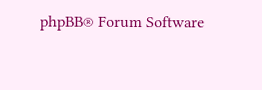phpBB® Forum Software